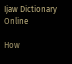Ijaw Dictionary Online

How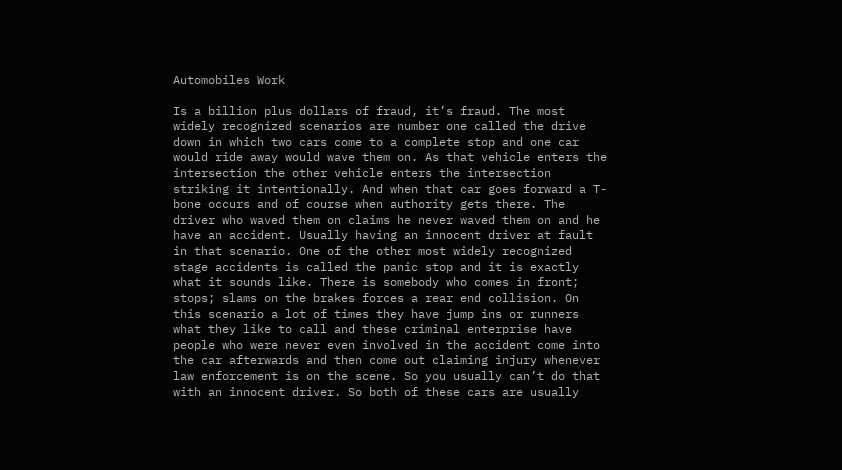Automobiles Work

Is a billion plus dollars of fraud, it’s fraud. The most widely recognized scenarios are number one called the drive down in which two cars come to a complete stop and one car would ride away would wave them on. As that vehicle enters the intersection the other vehicle enters the intersection striking it intentionally. And when that car goes forward a T-bone occurs and of course when authority gets there. The driver who waved them on claims he never waved them on and he have an accident. Usually having an innocent driver at fault in that scenario. One of the other most widely recognized stage accidents is called the panic stop and it is exactly what it sounds like. There is somebody who comes in front; stops; slams on the brakes forces a rear end collision. On this scenario a lot of times they have jump ins or runners what they like to call and these criminal enterprise have people who were never even involved in the accident come into the car afterwards and then come out claiming injury whenever law enforcement is on the scene. So you usually can’t do that with an innocent driver. So both of these cars are usually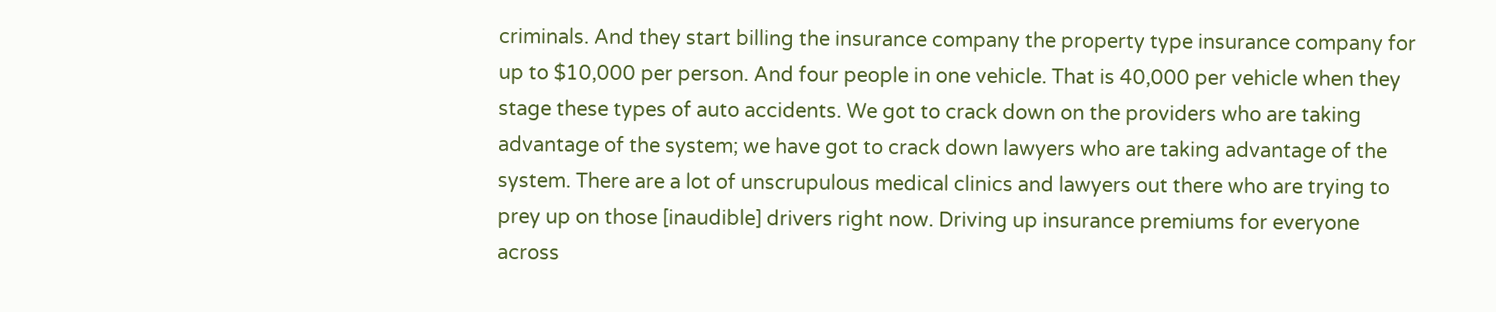criminals. And they start billing the insurance company the property type insurance company for up to $10,000 per person. And four people in one vehicle. That is 40,000 per vehicle when they stage these types of auto accidents. We got to crack down on the providers who are taking advantage of the system; we have got to crack down lawyers who are taking advantage of the system. There are a lot of unscrupulous medical clinics and lawyers out there who are trying to prey up on those [inaudible] drivers right now. Driving up insurance premiums for everyone across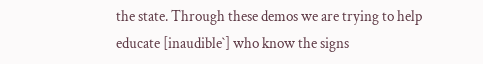the state. Through these demos we are trying to help educate [inaudible`] who know the signs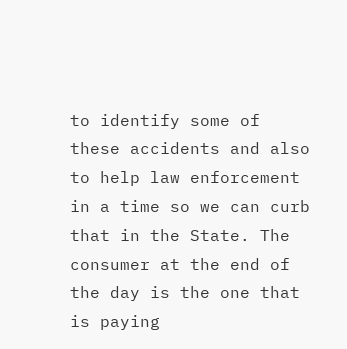to identify some of these accidents and also to help law enforcement in a time so we can curb that in the State. The consumer at the end of the day is the one that is paying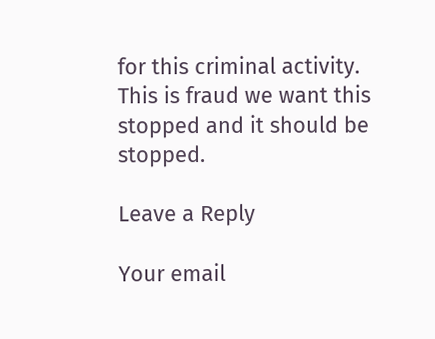for this criminal activity. This is fraud we want this stopped and it should be stopped.

Leave a Reply

Your email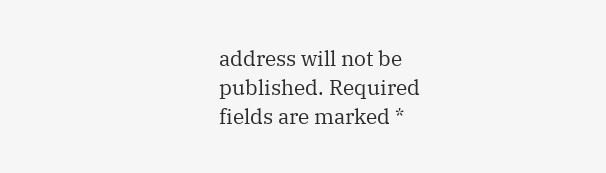address will not be published. Required fields are marked *